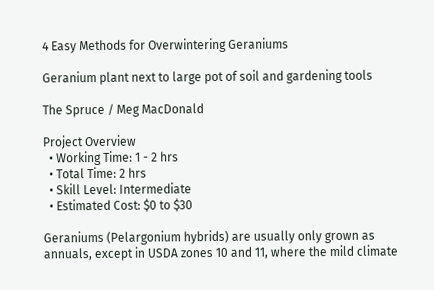4 Easy Methods for Overwintering Geraniums

Geranium plant next to large pot of soil and gardening tools

The Spruce / Meg MacDonald

Project Overview
  • Working Time: 1 - 2 hrs
  • Total Time: 2 hrs
  • Skill Level: Intermediate
  • Estimated Cost: $0 to $30

Geraniums (Pelargonium hybrids) are usually only grown as annuals, except in USDA zones 10 and 11, where the mild climate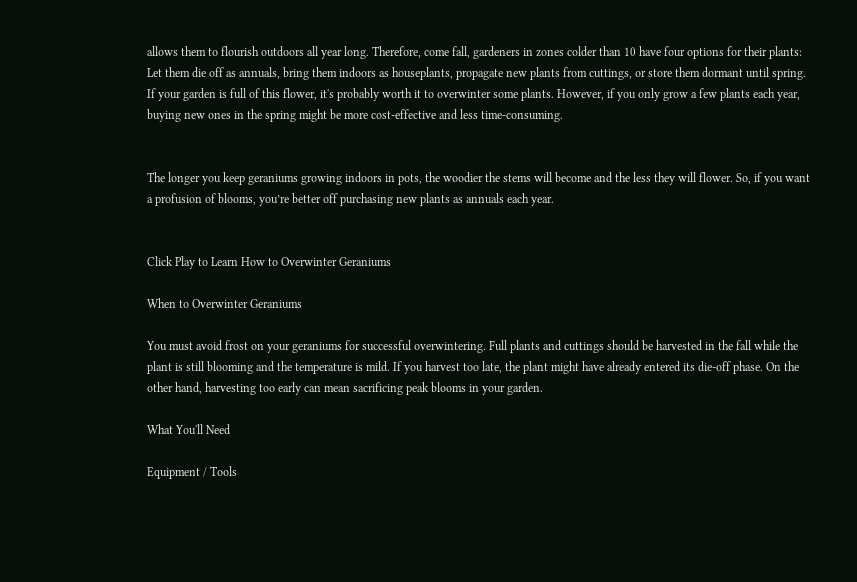allows them to flourish outdoors all year long. Therefore, come fall, gardeners in zones colder than 10 have four options for their plants: Let them die off as annuals, bring them indoors as houseplants, propagate new plants from cuttings, or store them dormant until spring. If your garden is full of this flower, it's probably worth it to overwinter some plants. However, if you only grow a few plants each year, buying new ones in the spring might be more cost-effective and less time-consuming.


The longer you keep geraniums growing indoors in pots, the woodier the stems will become and the less they will flower. So, if you want a profusion of blooms, you’re better off purchasing new plants as annuals each year.


Click Play to Learn How to Overwinter Geraniums

When to Overwinter Geraniums

You must avoid frost on your geraniums for successful overwintering. Full plants and cuttings should be harvested in the fall while the plant is still blooming and the temperature is mild. If you harvest too late, the plant might have already entered its die-off phase. On the other hand, harvesting too early can mean sacrificing peak blooms in your garden.

What You'll Need

Equipment / Tools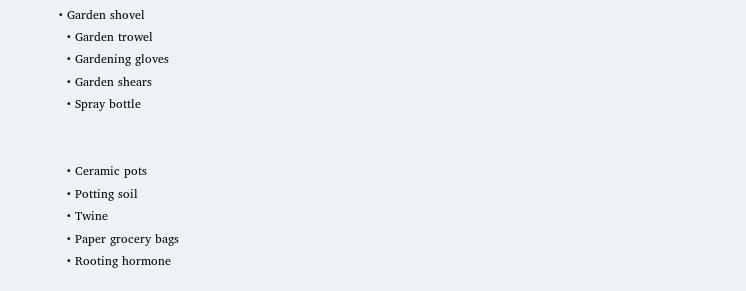• Garden shovel
  • Garden trowel
  • Gardening gloves
  • Garden shears
  • Spray bottle


  • Ceramic pots
  • Potting soil
  • Twine
  • Paper grocery bags
  • Rooting hormone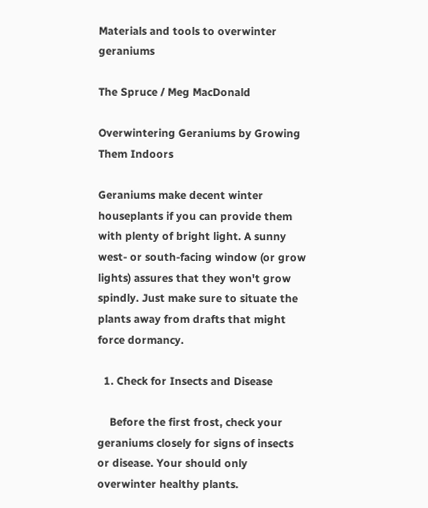Materials and tools to overwinter geraniums

The Spruce / Meg MacDonald

Overwintering Geraniums by Growing Them Indoors

Geraniums make decent winter houseplants if you can provide them with plenty of bright light. A sunny west- or south-facing window (or grow lights) assures that they won't grow spindly. Just make sure to situate the plants away from drafts that might force dormancy.

  1. Check for Insects and Disease

    Before the first frost, check your geraniums closely for signs of insects or disease. Your should only overwinter healthy plants.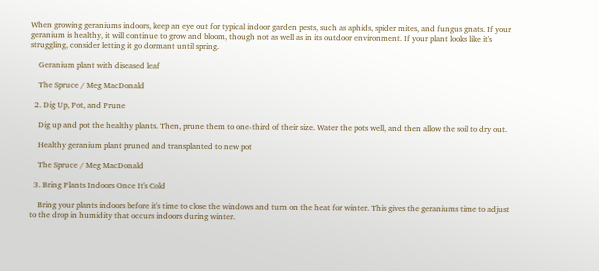When growing geraniums indoors, keep an eye out for typical indoor garden pests, such as aphids, spider mites, and fungus gnats. If your geranium is healthy, it will continue to grow and bloom, though not as well as in its outdoor environment. If your plant looks like it's struggling, consider letting it go dormant until spring.

    Geranium plant with diseased leaf

    The Spruce / Meg MacDonald

  2. Dig Up, Pot, and Prune

    Dig up and pot the healthy plants. Then, prune them to one-third of their size. Water the pots well, and then allow the soil to dry out.

    Healthy geranium plant pruned and transplanted to new pot

    The Spruce / Meg MacDonald

  3. Bring Plants Indoors Once It's Cold

    Bring your plants indoors before it's time to close the windows and turn on the heat for winter. This gives the geraniums time to adjust to the drop in humidity that occurs indoors during winter.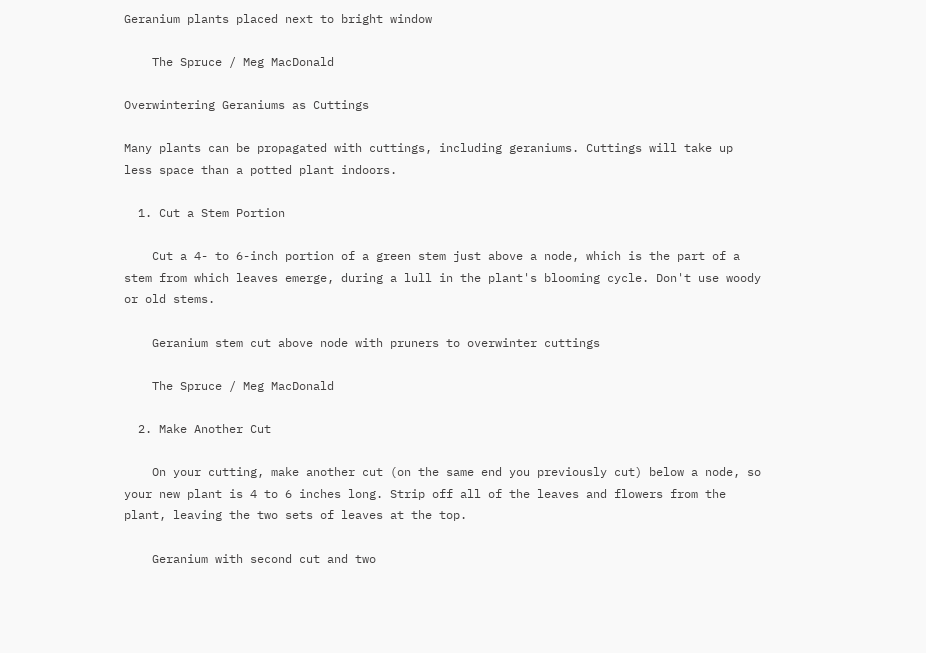Geranium plants placed next to bright window

    The Spruce / Meg MacDonald

Overwintering Geraniums as Cuttings

Many plants can be propagated with cuttings, including geraniums. Cuttings will take up less space than a potted plant indoors.

  1. Cut a Stem Portion

    Cut a 4- to 6-inch portion of a green stem just above a node, which is the part of a stem from which leaves emerge, during a lull in the plant's blooming cycle. Don't use woody or old stems.

    Geranium stem cut above node with pruners to overwinter cuttings

    The Spruce / Meg MacDonald

  2. Make Another Cut

    On your cutting, make another cut (on the same end you previously cut) below a node, so your new plant is 4 to 6 inches long. Strip off all of the leaves and flowers from the plant, leaving the two sets of leaves at the top.

    Geranium with second cut and two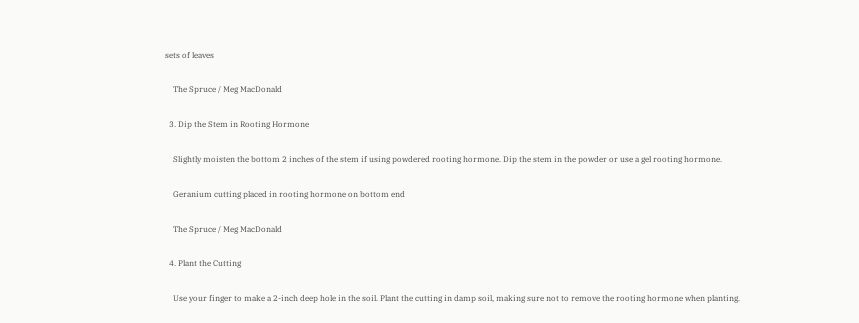sets of leaves

    The Spruce / Meg MacDonald

  3. Dip the Stem in Rooting Hormone

    Slightly moisten the bottom 2 inches of the stem if using powdered rooting hormone. Dip the stem in the powder or use a gel rooting hormone.

    Geranium cutting placed in rooting hormone on bottom end

    The Spruce / Meg MacDonald

  4. Plant the Cutting

    Use your finger to make a 2-inch deep hole in the soil. Plant the cutting in damp soil, making sure not to remove the rooting hormone when planting.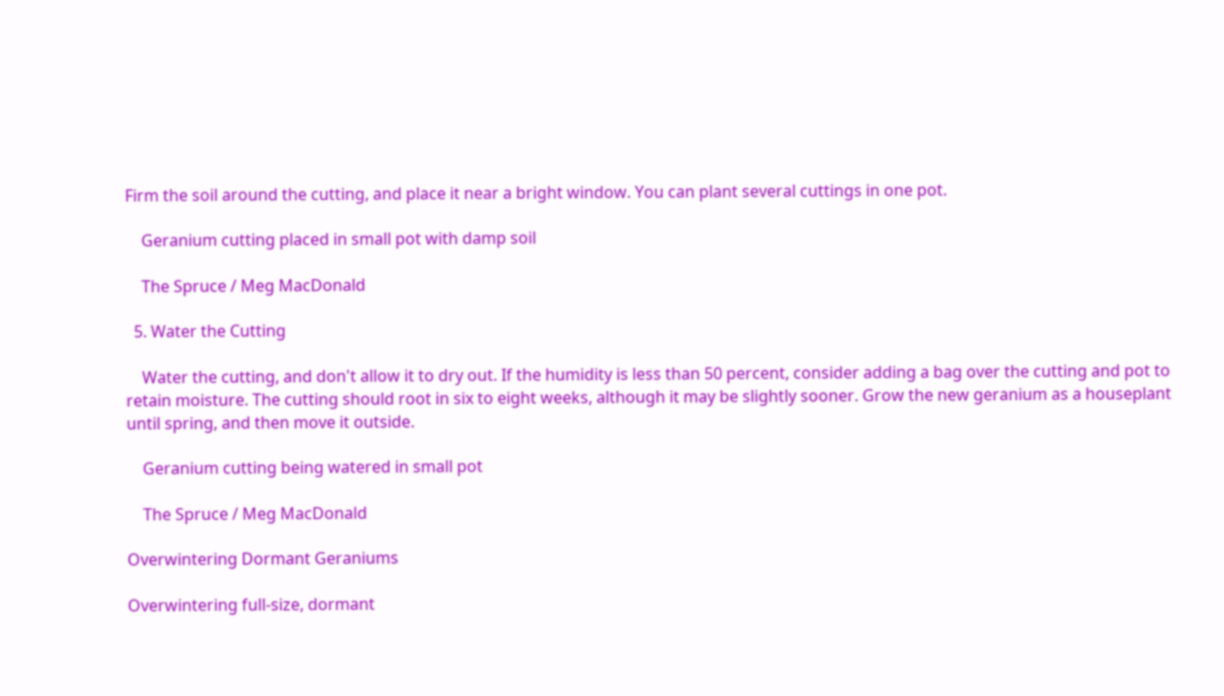Firm the soil around the cutting, and place it near a bright window. You can plant several cuttings in one pot.

    Geranium cutting placed in small pot with damp soil

    The Spruce / Meg MacDonald

  5. Water the Cutting

    Water the cutting, and don't allow it to dry out. If the humidity is less than 50 percent, consider adding a bag over the cutting and pot to retain moisture. The cutting should root in six to eight weeks, although it may be slightly sooner. Grow the new geranium as a houseplant until spring, and then move it outside.

    Geranium cutting being watered in small pot

    The Spruce / Meg MacDonald

Overwintering Dormant Geraniums

Overwintering full-size, dormant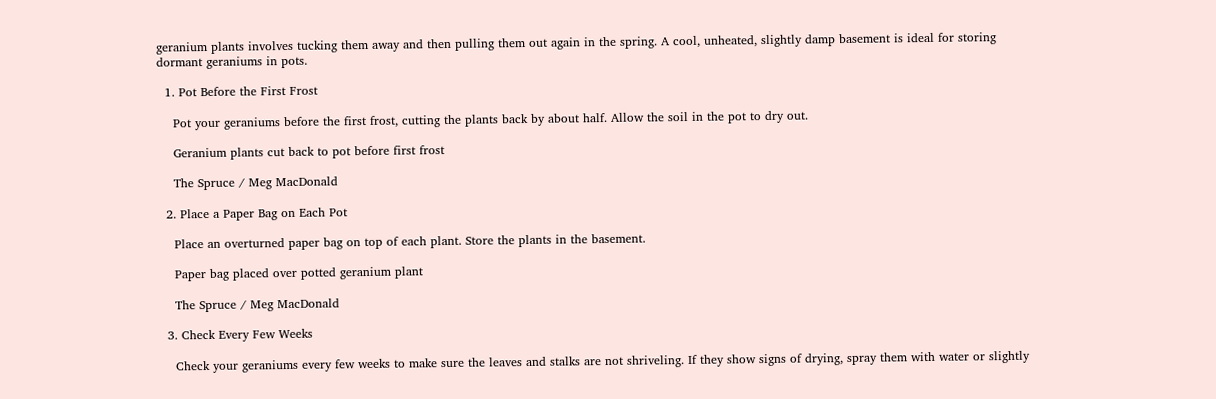geranium plants involves tucking them away and then pulling them out again in the spring. A cool, unheated, slightly damp basement is ideal for storing dormant geraniums in pots.

  1. Pot Before the First Frost

    Pot your geraniums before the first frost, cutting the plants back by about half. Allow the soil in the pot to dry out.

    Geranium plants cut back to pot before first frost

    The Spruce / Meg MacDonald

  2. Place a Paper Bag on Each Pot

    Place an overturned paper bag on top of each plant. Store the plants in the basement.

    Paper bag placed over potted geranium plant

    The Spruce / Meg MacDonald

  3. Check Every Few Weeks

    Check your geraniums every few weeks to make sure the leaves and stalks are not shriveling. If they show signs of drying, spray them with water or slightly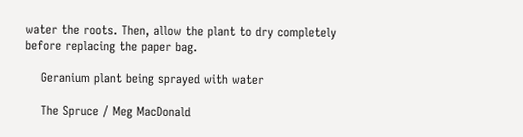water the roots. Then, allow the plant to dry completely before replacing the paper bag.

    Geranium plant being sprayed with water

    The Spruce / Meg MacDonald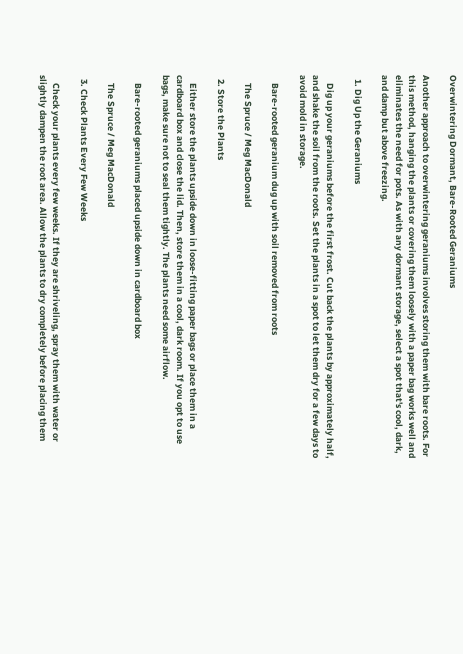Overwintering Dormant, Bare-Rooted Geraniums

Another approach to overwintering geraniums involves storing them with bare roots. For this method, hanging the plants or covering them loosely with a paper bag works well and eliminates the need for pots. As with any dormant storage, select a spot that's cool, dark, and damp but above freezing.

  1. Dig Up the Geraniums

    Dig up your geraniums before the first frost. Cut back the plants by approximately half, and shake the soil from the roots. Set the plants in a spot to let them dry for a few days to avoid mold in storage.

    Bare-rooted geranium dug up with soil removed from roots

    The Spruce / Meg MacDonald

  2. Store the Plants

    Either store the plants upside down in loose-fitting paper bags or place them in a cardboard box and close the lid. Then, store them in a cool, dark room. If you opt to use bags, make sure not to seal them tightly. The plants need some airflow.

    Bare-rooted geraniums placed upside down in cardboard box

    The Spruce / Meg MacDonald

  3. Check Plants Every Few Weeks

    Check your plants every few weeks. If they are shriveling, spray them with water or slightly dampen the root area. Allow the plants to dry completely before placing them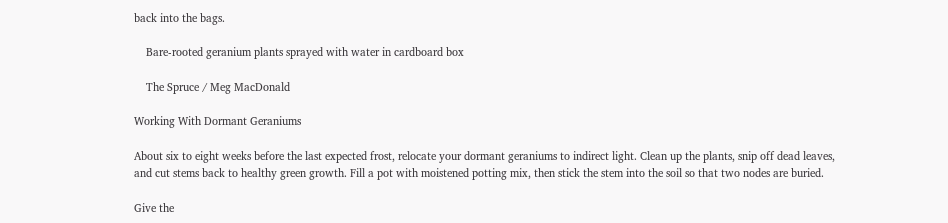back into the bags.

    Bare-rooted geranium plants sprayed with water in cardboard box

    The Spruce / Meg MacDonald

Working With Dormant Geraniums

About six to eight weeks before the last expected frost, relocate your dormant geraniums to indirect light. Clean up the plants, snip off dead leaves, and cut stems back to healthy green growth. Fill a pot with moistened potting mix, then stick the stem into the soil so that two nodes are buried.

Give the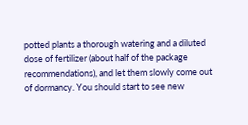potted plants a thorough watering and a diluted dose of fertilizer (about half of the package recommendations), and let them slowly come out of dormancy. You should start to see new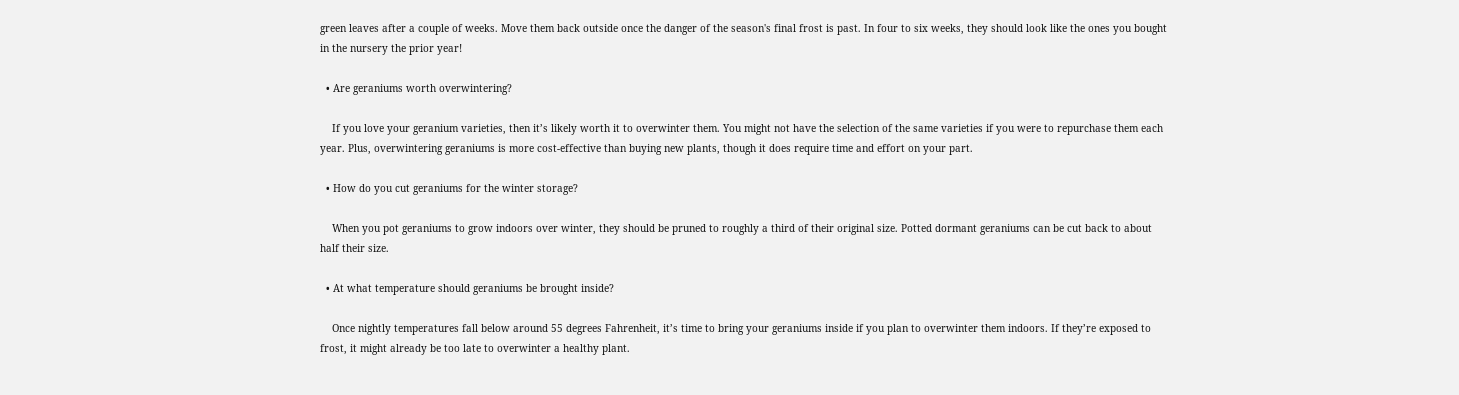green leaves after a couple of weeks. Move them back outside once the danger of the season's final frost is past. In four to six weeks, they should look like the ones you bought in the nursery the prior year!

  • Are geraniums worth overwintering?

    If you love your geranium varieties, then it’s likely worth it to overwinter them. You might not have the selection of the same varieties if you were to repurchase them each year. Plus, overwintering geraniums is more cost-effective than buying new plants, though it does require time and effort on your part.

  • How do you cut geraniums for the winter storage?

    When you pot geraniums to grow indoors over winter, they should be pruned to roughly a third of their original size. Potted dormant geraniums can be cut back to about half their size.

  • At what temperature should geraniums be brought inside?

    Once nightly temperatures fall below around 55 degrees Fahrenheit, it’s time to bring your geraniums inside if you plan to overwinter them indoors. If they’re exposed to frost, it might already be too late to overwinter a healthy plant.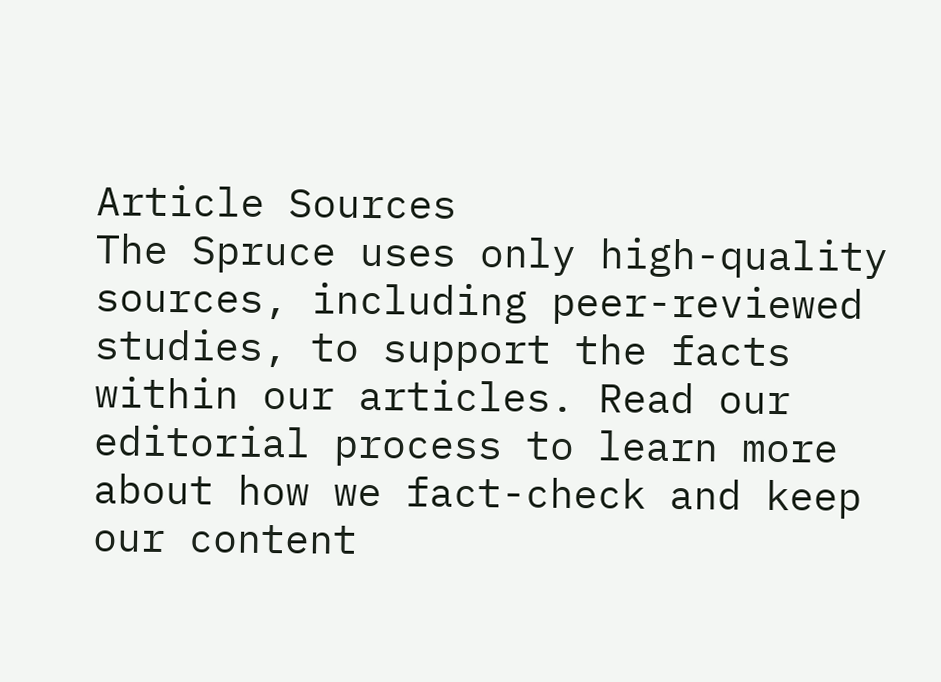Article Sources
The Spruce uses only high-quality sources, including peer-reviewed studies, to support the facts within our articles. Read our editorial process to learn more about how we fact-check and keep our content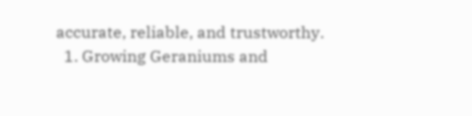accurate, reliable, and trustworthy.
  1. Growing Geraniums and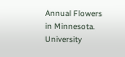Annual Flowers in Minnesota. University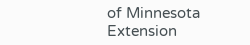of Minnesota Extension